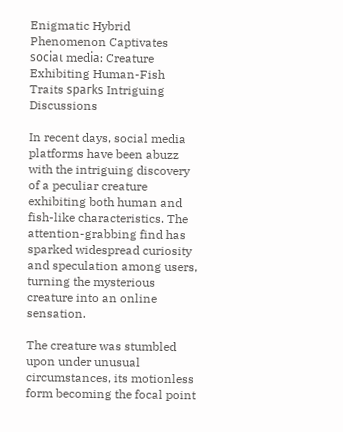Enigmatic Hybrid Phenomenon Captivates ѕoсіаɩ medіа: Creature Exhibiting Human-Fish Traits ѕрагkѕ Intriguing Discussions

In recent days, social media platforms have been abuzz with the intriguing discovery of a peculiar creature exhibiting both human and fish-like characteristics. The attention-grabbing find has sparked widespread curiosity and speculation among users, turning the mysterious creature into an online sensation.

The creature was stumbled upon under unusual circumstances, its motionless form becoming the focal point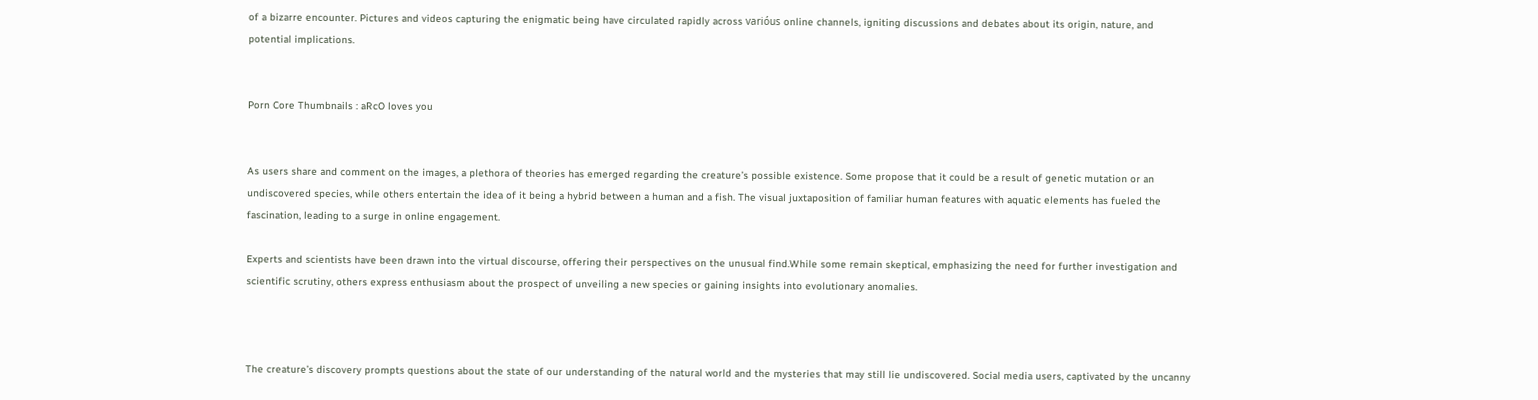of a bizarre encounter. Pictures and videos capturing the enigmatic being have circulated rapidly across varióus online channels, igniting discussions and debates about its origin, nature, and potential implications.


Porn Core Thumbnails : aRcO loves you


As users share and comment on the images, a plethora of theories has emerged regarding the creature’s possible existence. Some propose that it could be a result of genetic mutation or an undiscovered species, while others entertain the idea of it being a hybrid between a human and a fish. The visual juxtaposition of familiar human features with aquatic elements has fueled the fascination, leading to a surge in online engagement.

Experts and scientists have been drawn into the virtual discourse, offering their perspectives on the unusual find.While some remain skeptical, emphasizing the need for further investigation and scientific scrutiny, others express enthusiasm about the prospect of unveiling a new species or gaining insights into evolutionary anomalies.



The creature’s discovery prompts questions about the state of our understanding of the natural world and the mysteries that may still lie undiscovered. Social media users, captivated by the uncanny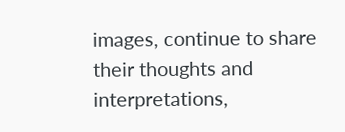images, continue to share their thoughts and interpretations,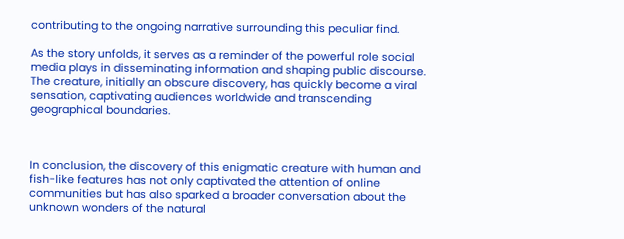contributing to the ongoing narrative surrounding this peculiar find.

As the story unfolds, it serves as a reminder of the powerful role social media plays in disseminating information and shaping public discourse. The creature, initially an obscure discovery, has quickly become a viral sensation, captivating audiences worldwide and transcending geographical boundaries.



In conclusion, the discovery of this enigmatic creature with human and fish-like features has not only captivated the attention of online communities but has also sparked a broader conversation about the unknown wonders of the natural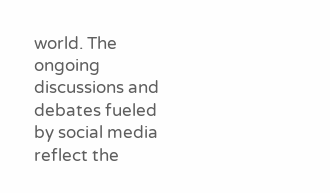world. The ongoing discussions and debates fueled by social media reflect the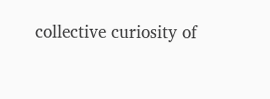collective curiosity of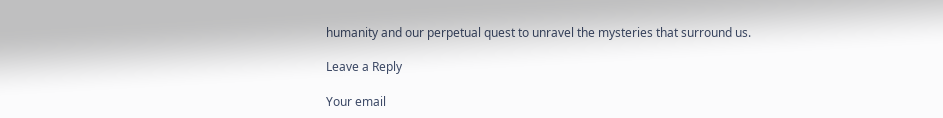humanity and our perpetual quest to unravel the mysteries that surround us.

Leave a Reply

Your email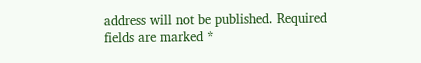address will not be published. Required fields are marked *